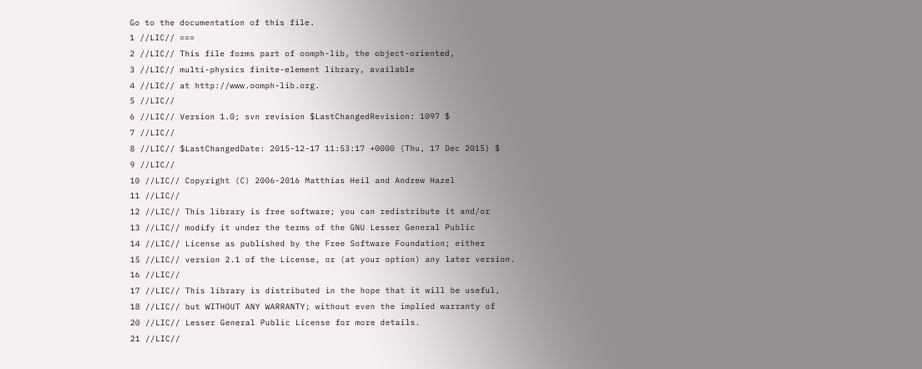Go to the documentation of this file.
1 //LIC// ===
2 //LIC// This file forms part of oomph-lib, the object-oriented,
3 //LIC// multi-physics finite-element library, available
4 //LIC// at http://www.oomph-lib.org.
5 //LIC//
6 //LIC// Version 1.0; svn revision $LastChangedRevision: 1097 $
7 //LIC//
8 //LIC// $LastChangedDate: 2015-12-17 11:53:17 +0000 (Thu, 17 Dec 2015) $
9 //LIC//
10 //LIC// Copyright (C) 2006-2016 Matthias Heil and Andrew Hazel
11 //LIC//
12 //LIC// This library is free software; you can redistribute it and/or
13 //LIC// modify it under the terms of the GNU Lesser General Public
14 //LIC// License as published by the Free Software Foundation; either
15 //LIC// version 2.1 of the License, or (at your option) any later version.
16 //LIC//
17 //LIC// This library is distributed in the hope that it will be useful,
18 //LIC// but WITHOUT ANY WARRANTY; without even the implied warranty of
20 //LIC// Lesser General Public License for more details.
21 //LIC//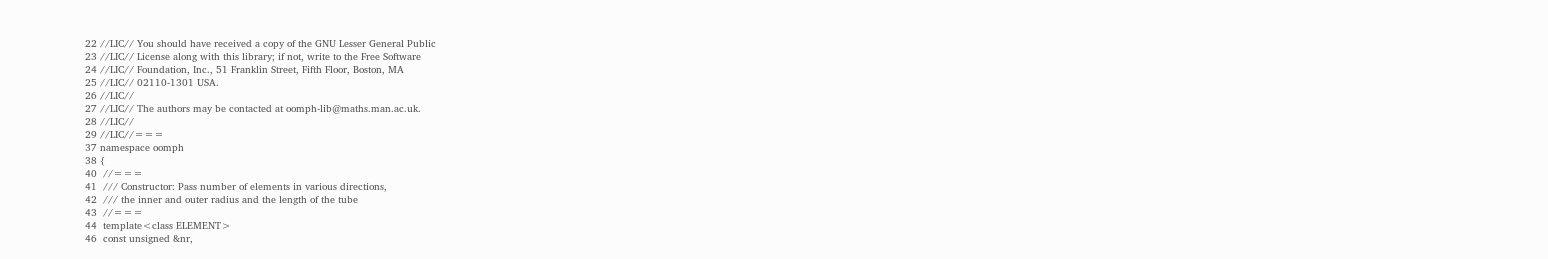22 //LIC// You should have received a copy of the GNU Lesser General Public
23 //LIC// License along with this library; if not, write to the Free Software
24 //LIC// Foundation, Inc., 51 Franklin Street, Fifth Floor, Boston, MA
25 //LIC// 02110-1301 USA.
26 //LIC//
27 //LIC// The authors may be contacted at oomph-lib@maths.man.ac.uk.
28 //LIC//
29 //LIC//===
37 namespace oomph
38 {
40  //===
41  /// Constructor: Pass number of elements in various directions,
42  /// the inner and outer radius and the length of the tube
43  //===
44  template<class ELEMENT>
46  const unsigned &nr,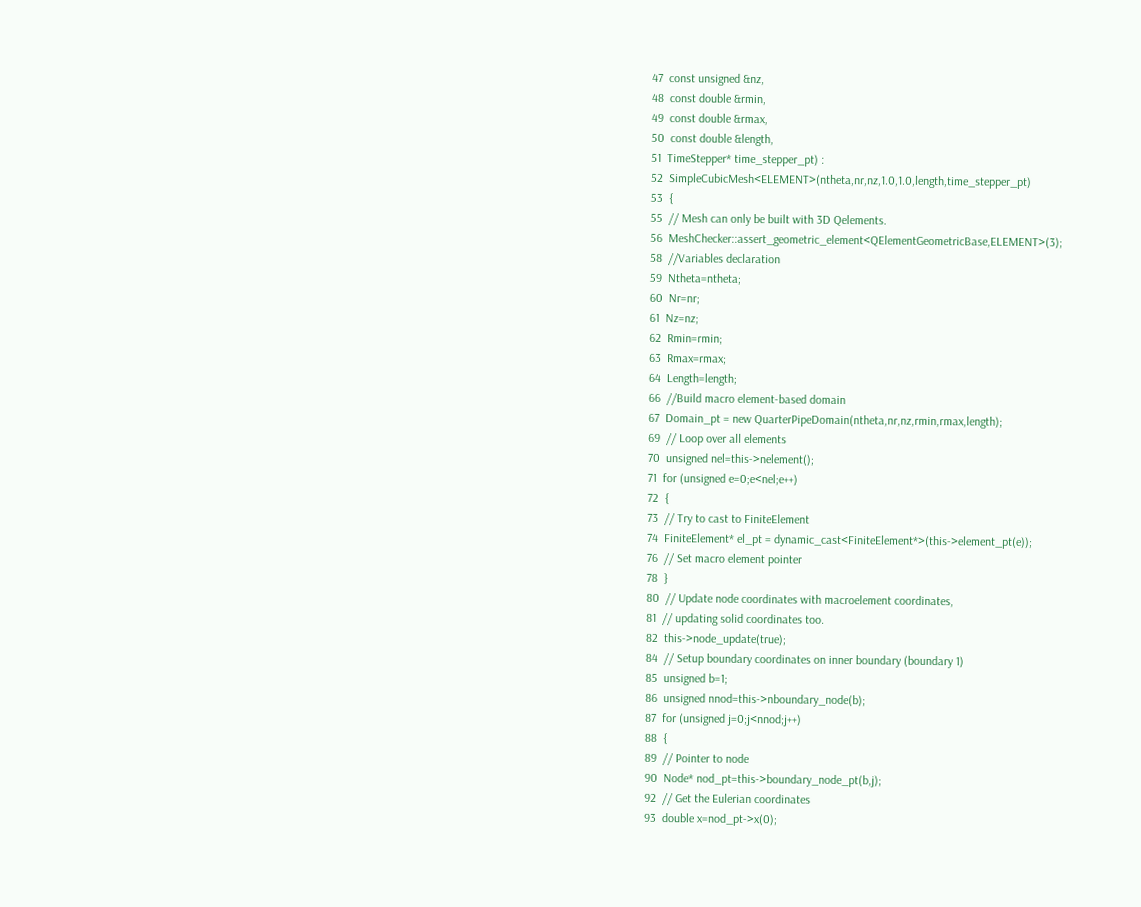47  const unsigned &nz,
48  const double &rmin,
49  const double &rmax,
50  const double &length,
51  TimeStepper* time_stepper_pt) :
52  SimpleCubicMesh<ELEMENT>(ntheta,nr,nz,1.0,1.0,length,time_stepper_pt)
53  {
55  // Mesh can only be built with 3D Qelements.
56  MeshChecker::assert_geometric_element<QElementGeometricBase,ELEMENT>(3);
58  //Variables declaration
59  Ntheta=ntheta;
60  Nr=nr;
61  Nz=nz;
62  Rmin=rmin;
63  Rmax=rmax;
64  Length=length;
66  //Build macro element-based domain
67  Domain_pt = new QuarterPipeDomain(ntheta,nr,nz,rmin,rmax,length);
69  // Loop over all elements
70  unsigned nel=this->nelement();
71  for (unsigned e=0;e<nel;e++)
72  {
73  // Try to cast to FiniteElement
74  FiniteElement* el_pt = dynamic_cast<FiniteElement*>(this->element_pt(e));
76  // Set macro element pointer
78  }
80  // Update node coordinates with macroelement coordinates,
81  // updating solid coordinates too.
82  this->node_update(true);
84  // Setup boundary coordinates on inner boundary (boundary 1)
85  unsigned b=1;
86  unsigned nnod=this->nboundary_node(b);
87  for (unsigned j=0;j<nnod;j++)
88  {
89  // Pointer to node
90  Node* nod_pt=this->boundary_node_pt(b,j);
92  // Get the Eulerian coordinates
93  double x=nod_pt->x(0);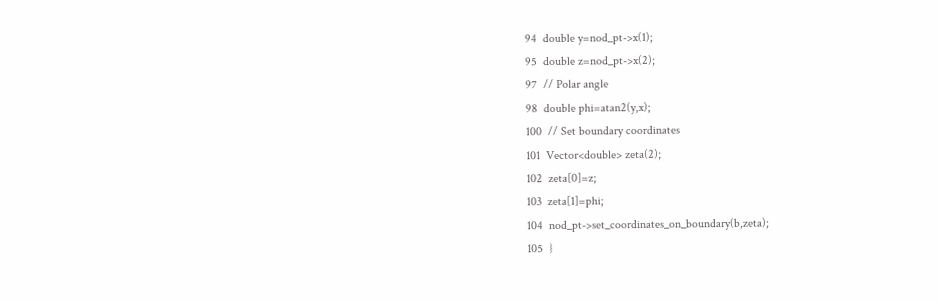94  double y=nod_pt->x(1);
95  double z=nod_pt->x(2);
97  // Polar angle
98  double phi=atan2(y,x);
100  // Set boundary coordinates
101  Vector<double> zeta(2);
102  zeta[0]=z;
103  zeta[1]=phi;
104  nod_pt->set_coordinates_on_boundary(b,zeta);
105  }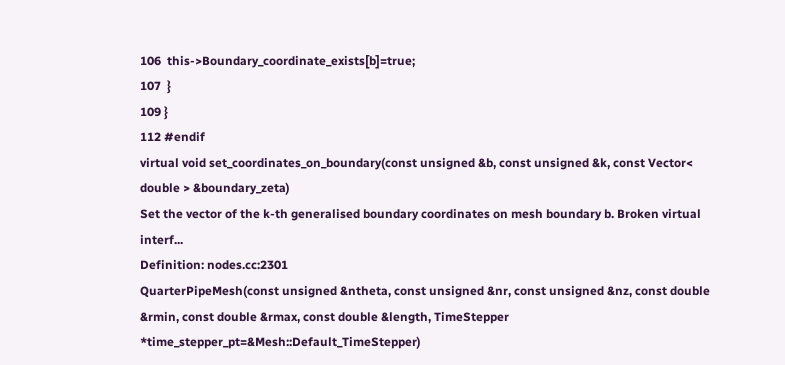106  this->Boundary_coordinate_exists[b]=true;
107  }
109 }
112 #endif
virtual void set_coordinates_on_boundary(const unsigned &b, const unsigned &k, const Vector< double > &boundary_zeta)
Set the vector of the k-th generalised boundary coordinates on mesh boundary b. Broken virtual interf...
Definition: nodes.cc:2301
QuarterPipeMesh(const unsigned &ntheta, const unsigned &nr, const unsigned &nz, const double &rmin, const double &rmax, const double &length, TimeStepper *time_stepper_pt=&Mesh::Default_TimeStepper)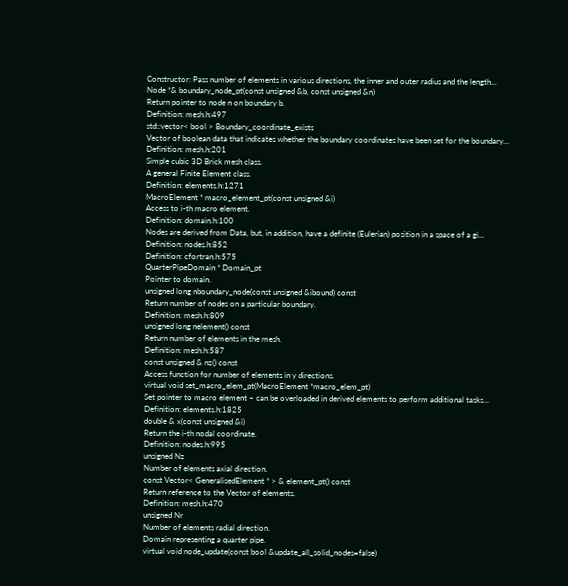Constructor: Pass number of elements in various directions, the inner and outer radius and the length...
Node *& boundary_node_pt(const unsigned &b, const unsigned &n)
Return pointer to node n on boundary b.
Definition: mesh.h:497
std::vector< bool > Boundary_coordinate_exists
Vector of boolean data that indicates whether the boundary coordinates have been set for the boundary...
Definition: mesh.h:201
Simple cubic 3D Brick mesh class.
A general Finite Element class.
Definition: elements.h:1271
MacroElement * macro_element_pt(const unsigned &i)
Access to i-th macro element.
Definition: domain.h:100
Nodes are derived from Data, but, in addition, have a definite (Eulerian) position in a space of a gi...
Definition: nodes.h:852
Definition: cfortran.h:575
QuarterPipeDomain * Domain_pt
Pointer to domain.
unsigned long nboundary_node(const unsigned &ibound) const
Return number of nodes on a particular boundary.
Definition: mesh.h:809
unsigned long nelement() const
Return number of elements in the mesh.
Definition: mesh.h:587
const unsigned & nz() const
Access function for number of elements in y directions.
virtual void set_macro_elem_pt(MacroElement *macro_elem_pt)
Set pointer to macro element – can be overloaded in derived elements to perform additional tasks...
Definition: elements.h:1825
double & x(const unsigned &i)
Return the i-th nodal coordinate.
Definition: nodes.h:995
unsigned Nz
Number of elements axial direction.
const Vector< GeneralisedElement * > & element_pt() const
Return reference to the Vector of elements.
Definition: mesh.h:470
unsigned Nr
Number of elements radial direction.
Domain representing a quarter pipe.
virtual void node_update(const bool &update_all_solid_nodes=false)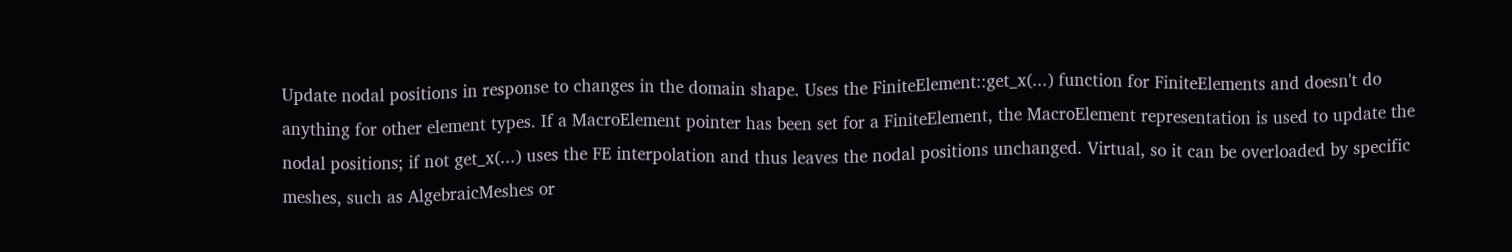Update nodal positions in response to changes in the domain shape. Uses the FiniteElement::get_x(...) function for FiniteElements and doesn't do anything for other element types. If a MacroElement pointer has been set for a FiniteElement, the MacroElement representation is used to update the nodal positions; if not get_x(...) uses the FE interpolation and thus leaves the nodal positions unchanged. Virtual, so it can be overloaded by specific meshes, such as AlgebraicMeshes or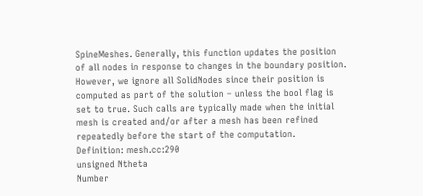SpineMeshes. Generally, this function updates the position of all nodes in response to changes in the boundary position. However, we ignore all SolidNodes since their position is computed as part of the solution – unless the bool flag is set to true. Such calls are typically made when the initial mesh is created and/or after a mesh has been refined repeatedly before the start of the computation.
Definition: mesh.cc:290
unsigned Ntheta
Number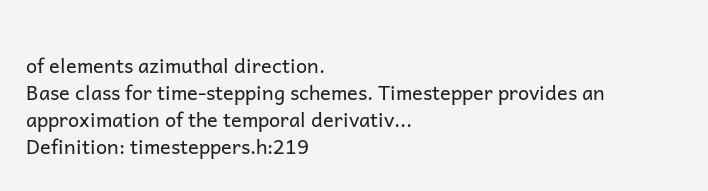of elements azimuthal direction.
Base class for time-stepping schemes. Timestepper provides an approximation of the temporal derivativ...
Definition: timesteppers.h:219